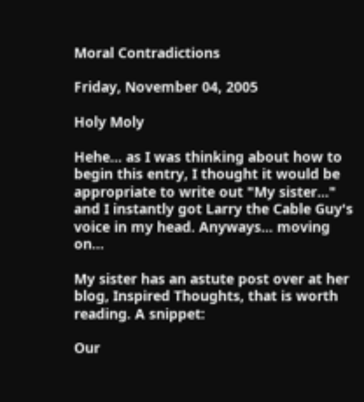Moral Contradictions

Friday, November 04, 2005

Holy Moly

Hehe... as I was thinking about how to begin this entry, I thought it would be appropriate to write out "My sister..." and I instantly got Larry the Cable Guy's voice in my head. Anyways... moving on...

My sister has an astute post over at her blog, Inspired Thoughts, that is worth reading. A snippet:

Our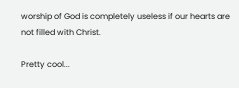worship of God is completely useless if our hearts are not filled with Christ.

Pretty cool...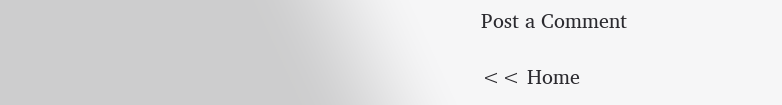Post a Comment

<< Home